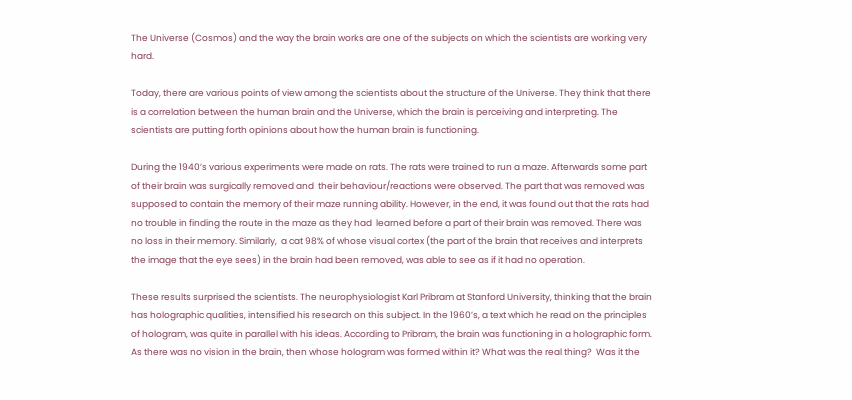The Universe (Cosmos) and the way the brain works are one of the subjects on which the scientists are working very hard.

Today, there are various points of view among the scientists about the structure of the Universe. They think that there is a correlation between the human brain and the Universe, which the brain is perceiving and interpreting. The scientists are putting forth opinions about how the human brain is functioning.

During the 1940’s various experiments were made on rats. The rats were trained to run a maze. Afterwards some part of their brain was surgically removed and  their behaviour/reactions were observed. The part that was removed was supposed to contain the memory of their maze running ability. However, in the end, it was found out that the rats had no trouble in finding the route in the maze as they had  learned before a part of their brain was removed. There was no loss in their memory. Similarly,  a cat 98% of whose visual cortex (the part of the brain that receives and interprets the image that the eye sees) in the brain had been removed, was able to see as if it had no operation.

These results surprised the scientists. The neurophysiologist Karl Pribram at Stanford University, thinking that the brain has holographic qualities, intensified his research on this subject. In the 1960’s, a text which he read on the principles of hologram, was quite in parallel with his ideas. According to Pribram, the brain was functioning in a holographic form. As there was no vision in the brain, then whose hologram was formed within it? What was the real thing?  Was it the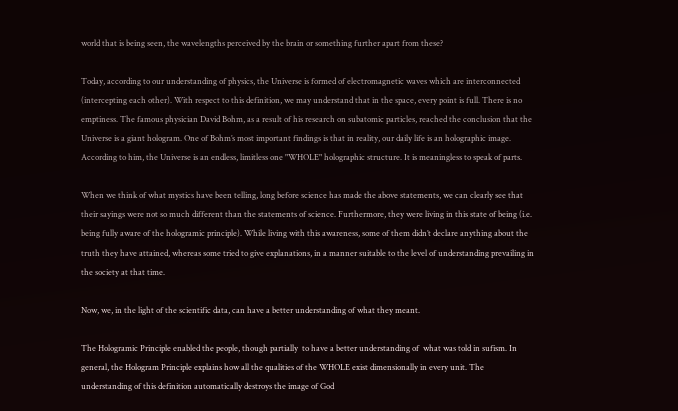world that is being seen, the wavelengths perceived by the brain or something further apart from these?

Today, according to our understanding of physics, the Universe is formed of electromagnetic waves which are interconnected (intercepting each other). With respect to this definition, we may understand that in the space, every point is full. There is no emptiness. The famous physician David Bohm, as a result of his research on subatomic particles, reached the conclusion that the Universe is a giant hologram. One of Bohm’s most important findings is that in reality, our daily life is an holographic image. According to him, the Universe is an endless, limitless one "WHOLE" holographic structure. It is meaningless to speak of parts.

When we think of what mystics have been telling, long before science has made the above statements, we can clearly see that their sayings were not so much different than the statements of science. Furthermore, they were living in this state of being (i.e. being fully aware of the hologramic principle). While living with this awareness, some of them didn’t declare anything about the truth they have attained, whereas some tried to give explanations, in a manner suitable to the level of understanding prevailing in the society at that time.

Now, we, in the light of the scientific data, can have a better understanding of what they meant.

The Hologramic Principle enabled the people, though partially  to have a better understanding of  what was told in sufism. In general, the Hologram Principle explains how all the qualities of the WHOLE exist dimensionally in every unit. The understanding of this definition automatically destroys the image of God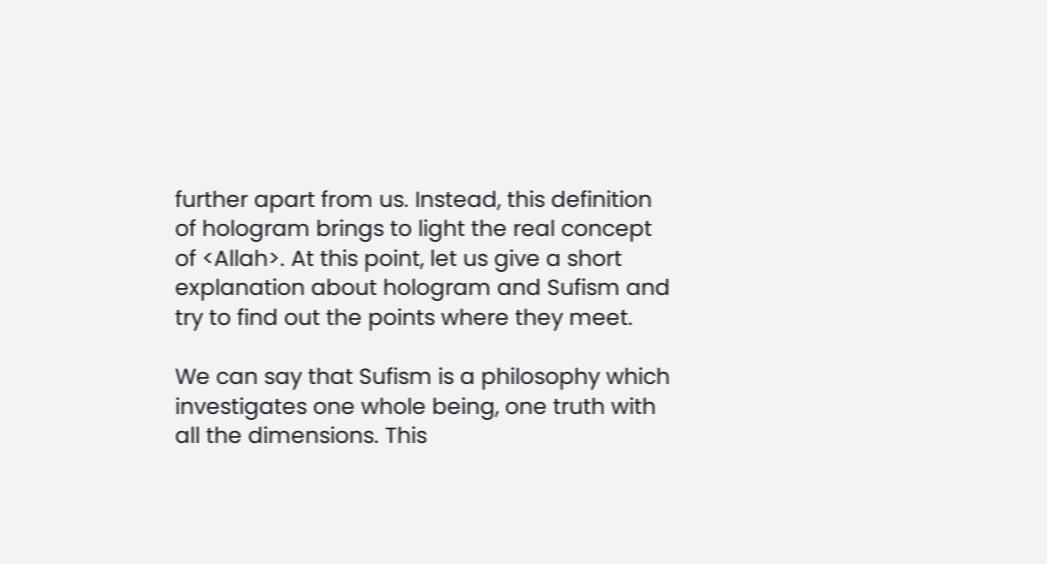further apart from us. Instead, this definition of hologram brings to light the real concept of <Allah>. At this point, let us give a short explanation about hologram and Sufism and try to find out the points where they meet.

We can say that Sufism is a philosophy which investigates one whole being, one truth with all the dimensions. This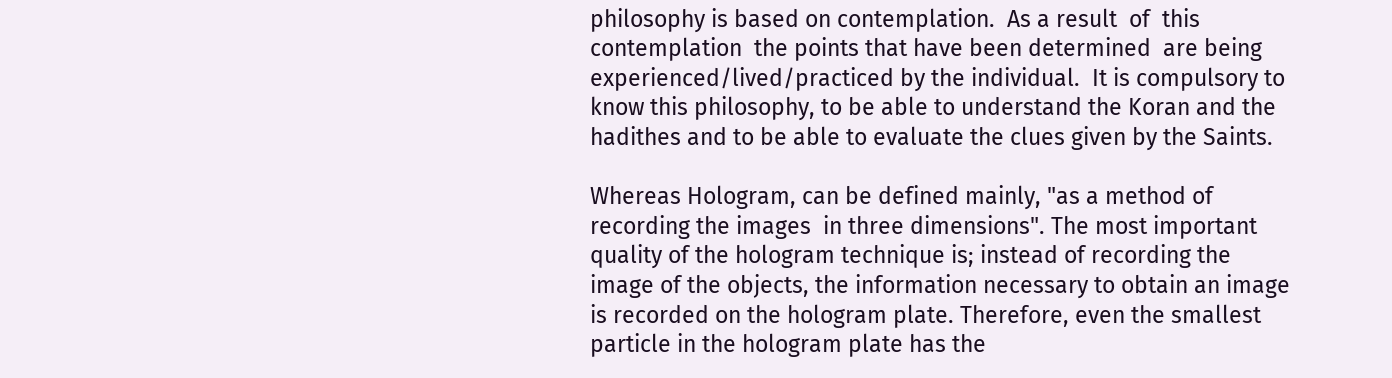philosophy is based on contemplation.  As a result  of  this contemplation  the points that have been determined  are being experienced/lived/practiced by the individual.  It is compulsory to know this philosophy, to be able to understand the Koran and the hadithes and to be able to evaluate the clues given by the Saints.

Whereas Hologram, can be defined mainly, "as a method of recording the images  in three dimensions". The most important quality of the hologram technique is; instead of recording the image of the objects, the information necessary to obtain an image is recorded on the hologram plate. Therefore, even the smallest particle in the hologram plate has the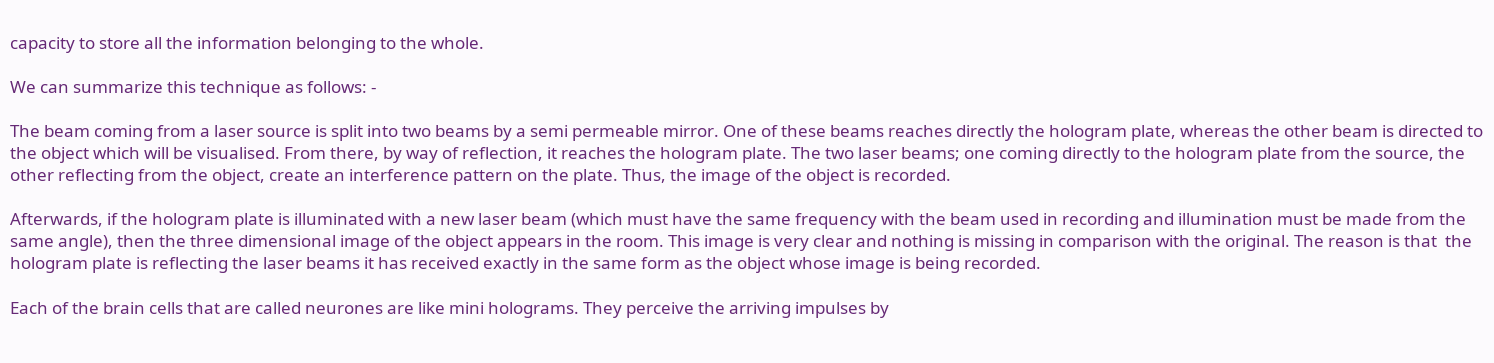capacity to store all the information belonging to the whole.

We can summarize this technique as follows: -

The beam coming from a laser source is split into two beams by a semi permeable mirror. One of these beams reaches directly the hologram plate, whereas the other beam is directed to the object which will be visualised. From there, by way of reflection, it reaches the hologram plate. The two laser beams; one coming directly to the hologram plate from the source, the other reflecting from the object, create an interference pattern on the plate. Thus, the image of the object is recorded.

Afterwards, if the hologram plate is illuminated with a new laser beam (which must have the same frequency with the beam used in recording and illumination must be made from the same angle), then the three dimensional image of the object appears in the room. This image is very clear and nothing is missing in comparison with the original. The reason is that  the hologram plate is reflecting the laser beams it has received exactly in the same form as the object whose image is being recorded.

Each of the brain cells that are called neurones are like mini holograms. They perceive the arriving impulses by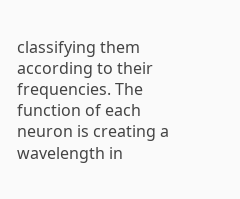classifying them according to their frequencies. The function of each neuron is creating a wavelength in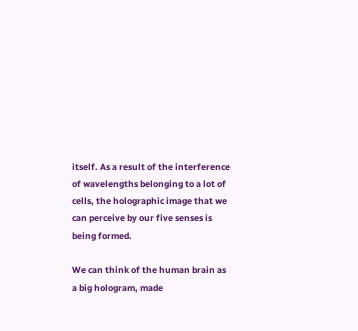itself. As a result of the interference of wavelengths belonging to a lot of cells, the holographic image that we can perceive by our five senses is being formed.

We can think of the human brain as a big hologram, made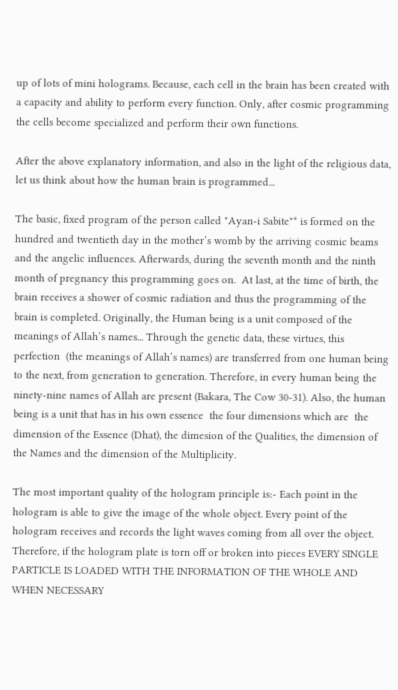up of lots of mini holograms. Because, each cell in the brain has been created with a capacity and ability to perform every function. Only, after cosmic programming the cells become specialized and perform their own functions.

After the above explanatory information, and also in the light of the religious data, let us think about how the human brain is programmed...

The basic, fixed program of the person called "Ayan-i Sabite"* is formed on the hundred and twentieth day in the mother’s womb by the arriving cosmic beams and the angelic influences. Afterwards, during the seventh month and the ninth month of pregnancy this programming goes on.  At last, at the time of birth, the brain receives a shower of cosmic radiation and thus the programming of the brain is completed. Originally, the Human being is a unit composed of the meanings of Allah’s names... Through the genetic data, these virtues, this perfection  (the meanings of Allah’s names) are transferred from one human being to the next, from generation to generation. Therefore, in every human being the ninety-nine names of Allah are present (Bakara, The Cow 30-31). Also, the human being is a unit that has in his own essence  the four dimensions which are  the dimension of the Essence (Dhat), the dimesion of the Qualities, the dimension of  the Names and the dimension of the Multiplicity.

The most important quality of the hologram principle is:- Each point in the hologram is able to give the image of the whole object. Every point of the hologram receives and records the light waves coming from all over the object. Therefore, if the hologram plate is torn off or broken into pieces EVERY SINGLE PARTICLE IS LOADED WITH THE INFORMATION OF THE WHOLE AND WHEN NECESSARY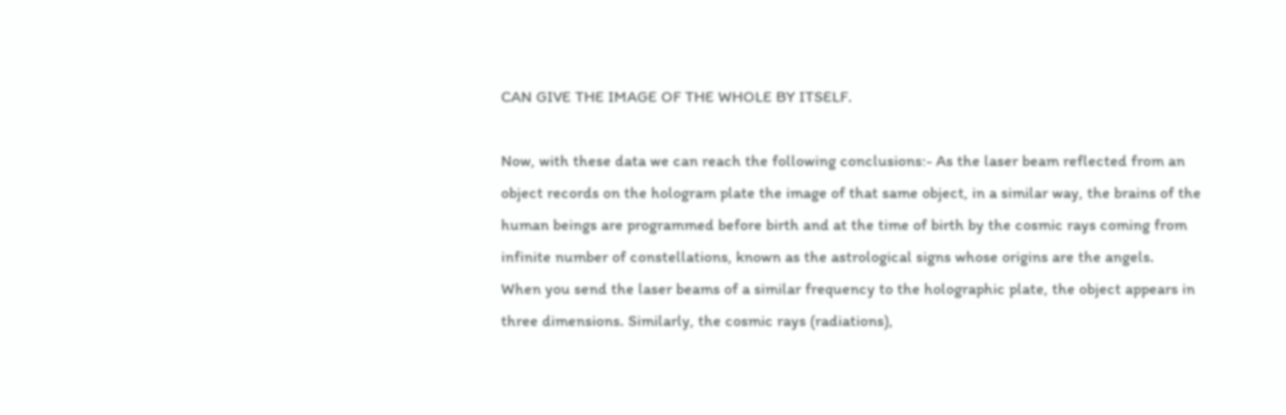CAN GIVE THE IMAGE OF THE WHOLE BY ITSELF.

Now, with these data we can reach the following conclusions:- As the laser beam reflected from an object records on the hologram plate the image of that same object, in a similar way, the brains of the human beings are programmed before birth and at the time of birth by the cosmic rays coming from infinite number of constellations, known as the astrological signs whose origins are the angels.  When you send the laser beams of a similar frequency to the holographic plate, the object appears in three dimensions. Similarly, the cosmic rays (radiations),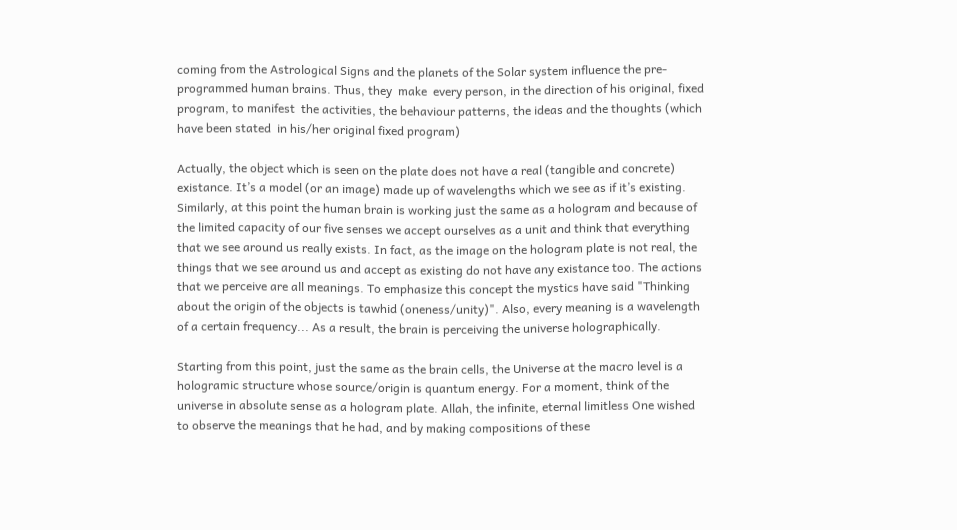coming from the Astrological Signs and the planets of the Solar system influence the pre-programmed human brains. Thus, they  make  every person, in the direction of his original, fixed program, to manifest  the activities, the behaviour patterns, the ideas and the thoughts (which have been stated  in his/her original fixed program)

Actually, the object which is seen on the plate does not have a real (tangible and concrete) existance. It’s a model (or an image) made up of wavelengths which we see as if it’s existing. Similarly, at this point the human brain is working just the same as a hologram and because of the limited capacity of our five senses we accept ourselves as a unit and think that everything that we see around us really exists. In fact, as the image on the hologram plate is not real, the things that we see around us and accept as existing do not have any existance too. The actions that we perceive are all meanings. To emphasize this concept the mystics have said "Thinking about the origin of the objects is tawhid (oneness/unity)". Also, every meaning is a wavelength of a certain frequency... As a result, the brain is perceiving the universe holographically.

Starting from this point, just the same as the brain cells, the Universe at the macro level is a hologramic structure whose source/origin is quantum energy. For a moment, think of the universe in absolute sense as a hologram plate. Allah, the infinite, eternal limitless One wished to observe the meanings that he had, and by making compositions of these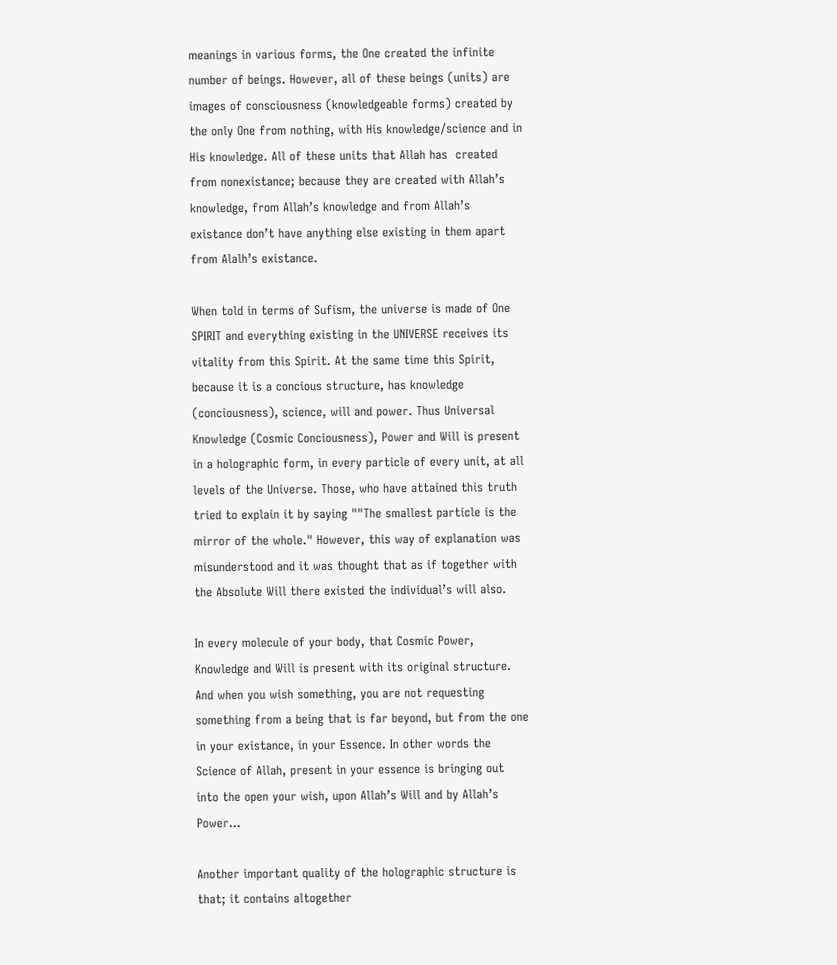meanings in various forms, the One created the infinite number of beings. However, all of these beings (units) are images of consciousness (knowledgeable forms) created by the only One from nothing, with His knowledge/science and in His knowledge. All of these units that Allah has  created from nonexistance; because they are created with Allah’s  knowledge, from Allah’s knowledge and from Allah’s  existance don’t have anything else existing in them apart from Alalh’s existance.

When told in terms of Sufism, the universe is made of One SPIRIT and everything existing in the UNIVERSE receives its vitality from this Spirit. At the same time this Spirit, because it is a concious structure, has knowledge (conciousness), science, will and power. Thus Universal Knowledge (Cosmic Conciousness), Power and Will is present in a holographic form, in every particle of every unit, at all levels of the Universe. Those, who have attained this truth tried to explain it by saying ""The smallest particle is the mirror of the whole." However, this way of explanation was misunderstood and it was thought that as if together with the Absolute Will there existed the individual’s will also.

In every molecule of your body, that Cosmic Power, Knowledge and Will is present with its original structure. And when you wish something, you are not requesting something from a being that is far beyond, but from the one in your existance, in your Essence. In other words the Science of Allah, present in your essence is bringing out into the open your wish, upon Allah’s Will and by Allah’s  Power...

Another important quality of the holographic structure is that; it contains altogether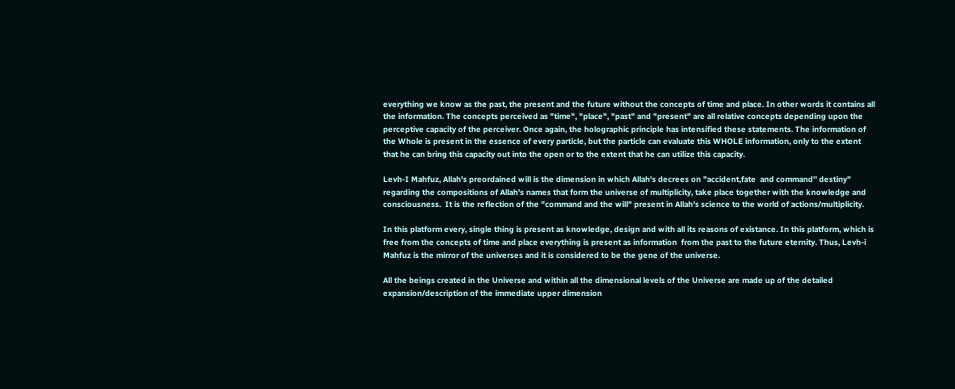everything we know as the past, the present and the future without the concepts of time and place. In other words it contains all the information. The concepts perceived as "time", "place", "past" and "present" are all relative concepts depending upon the perceptive capacity of the perceiver. Once again, the holographic principle has intensified these statements. The information of the Whole is present in the essence of every particle, but the particle can evaluate this WHOLE information, only to the extent that he can bring this capacity out into the open or to the extent that he can utilize this capacity.

Levh-I Mahfuz, Allah's preordained will is the dimension in which Allah's decrees on "accident,fate  and command’’ destiny" regarding the compositions of Allah's names that form the universe of multiplicity, take place together with the knowledge and consciousness.  It is the reflection of the "command and the will" present in Allah’s science to the world of actions/multiplicity.

In this platform every, single thing is present as knowledge, design and with all its reasons of existance. In this platform, which is free from the concepts of time and place everything is present as information  from the past to the future eternity. Thus, Levh-i Mahfuz is the mirror of the universes and it is considered to be the gene of the universe.

All the beings created in the Universe and within all the dimensional levels of the Universe are made up of the detailed expansion/description of the immediate upper dimension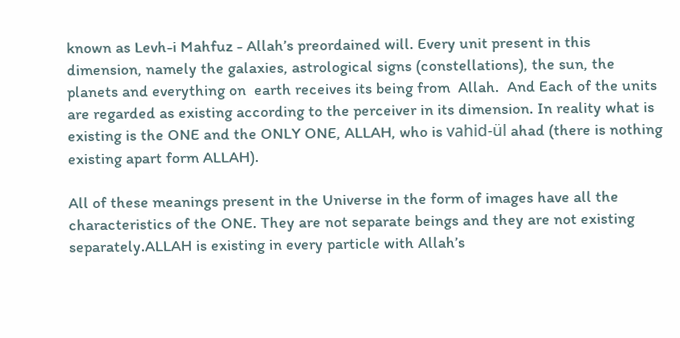known as Levh-i Mahfuz - Allah’s preordained will. Every unit present in this dimension, namely the galaxies, astrological signs (constellations), the sun, the planets and everything on  earth receives its being from  Allah.  And Each of the units are regarded as existing according to the perceiver in its dimension. In reality what is existing is the ONE and the ONLY ONE, ALLAH, who is vahid-ül ahad (there is nothing existing apart form ALLAH).

All of these meanings present in the Universe in the form of images have all the characteristics of the ONE. They are not separate beings and they are not existing separately.ALLAH is existing in every particle with Allah’s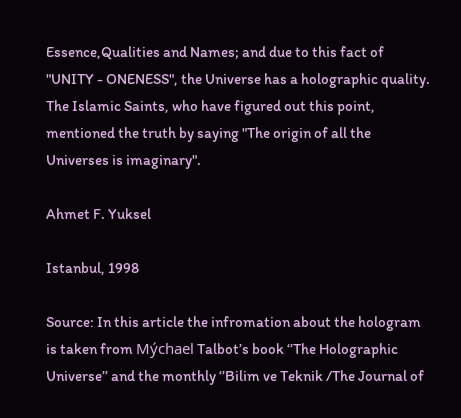Essence,Qualities and Names; and due to this fact of "UNITY - ONENESS", the Universe has a holographic quality. The Islamic Saints, who have figured out this point, mentioned the truth by saying "The origin of all the Universes is imaginary".

Ahmet F. Yuksel

Istanbul, 1998

Source: In this article the infromation about the hologram is taken from Mýchael Talbot’s book ‘’The Holographic Universe’’ and the monthly ‘’Bilim ve Teknik /The Journal of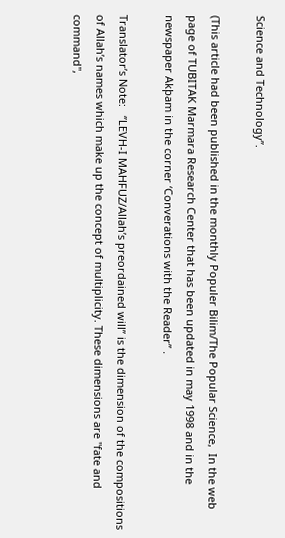Science and Technology’’.

(This article had been published in the monthly Populer Bilim/The Popular Science,  In the web page of TUBITAK Marmara Research Center that has been updated in may 1998 and in the newspaper Akþam in the corner ‘Converations with the Reader’’ .

Translator’s Note:   ‘’LEVH-I MAHFUZ/Allah’s preordained will’’ is the dimension of the compositions of Allah’s names which make up the concept of multiplicity. These dimensions are "fate and command",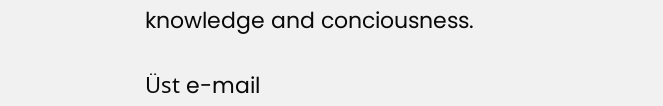knowledge and conciousness.

Üst e-mail